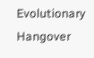Evolutionary Hangover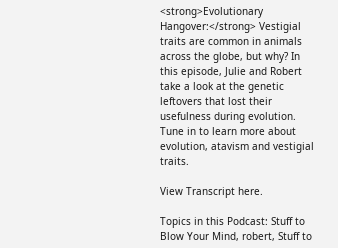<strong>Evolutionary Hangover:</strong> Vestigial traits are common in animals across the globe, but why? In this episode, Julie and Robert take a look at the genetic leftovers that lost their usefulness during evolution. Tune in to learn more about evolution, atavism and vestigial traits.

View Transcript here.

Topics in this Podcast: Stuff to Blow Your Mind, robert, Stuff to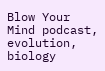Blow Your Mind podcast, evolution, biology